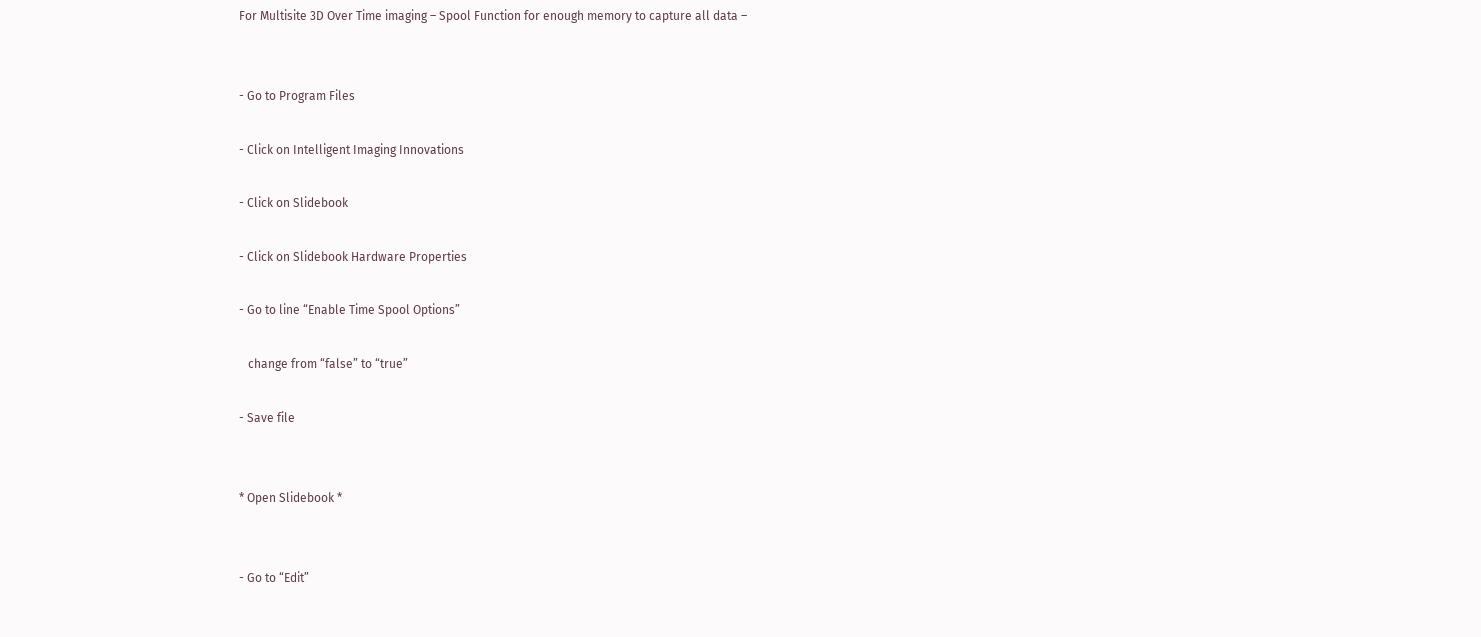For Multisite 3D Over Time imaging – Spool Function for enough memory to capture all data –


- Go to Program Files

- Click on Intelligent Imaging Innovations

- Click on Slidebook

- Click on Slidebook Hardware Properties

- Go to line “Enable Time Spool Options”

   change from “false” to “true”

- Save file


* Open Slidebook *


- Go to “Edit”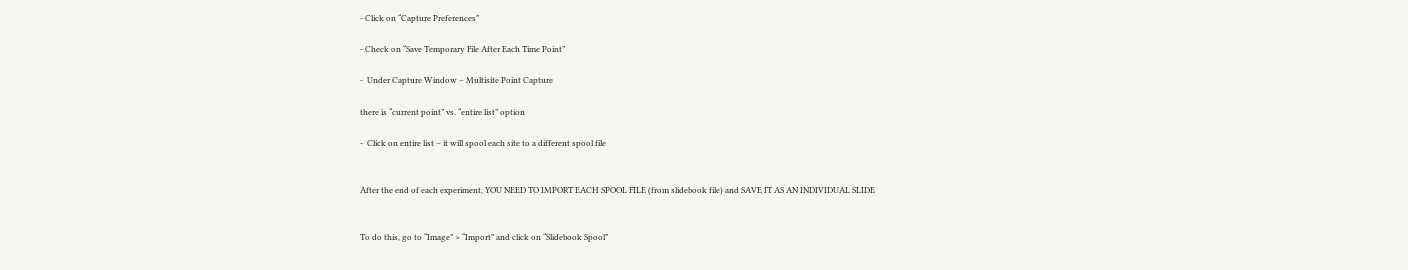- Click on “Capture Preferences”

- Check on “Save Temporary File After Each Time Point”

-  Under Capture Window – Multisite Point Capture

there is “current point” vs. “entire list” option

-  Click on entire list – it will spool each site to a different spool file


After the end of each experiment, YOU NEED TO IMPORT EACH SPOOL FILE (from slidebook file) and SAVE IT AS AN INDIVIDUAL SLIDE


To do this, go to “Image” > “Import” and click on “Slidebook Spool”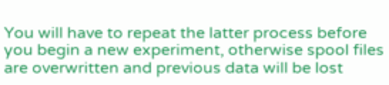You will have to repeat the latter process before you begin a new experiment, otherwise spool files are overwritten and previous data will be lost